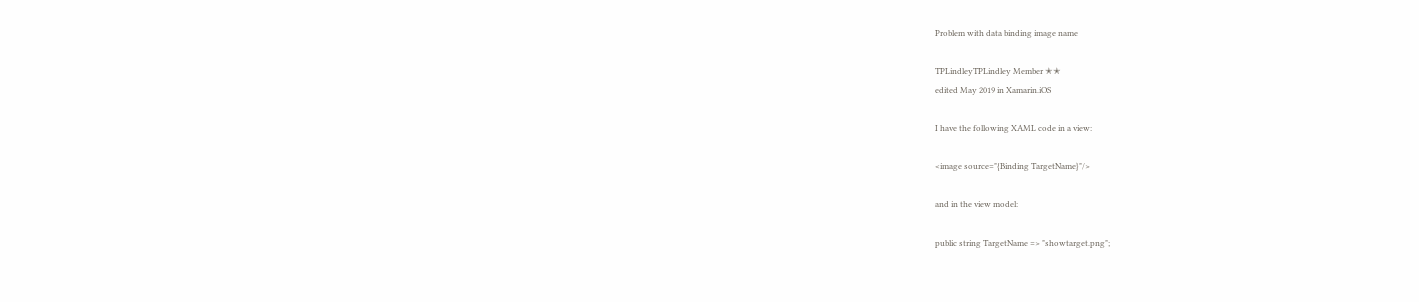Problem with data binding image name

TPLindleyTPLindley Member ✭✭
edited May 2019 in Xamarin.iOS

I have the following XAML code in a view:

<image source="{Binding TargetName}"/>

and in the view model:

public string TargetName => "showtarget.png";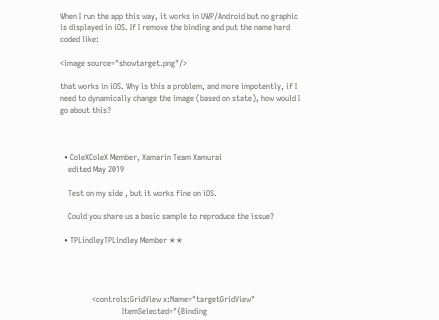When I run the app this way, it works in UWP/Android but no graphic is displayed in iOS. If I remove the binding and put the name hard coded like:

<image source="showtarget.png"/>

that works in iOS. Why is this a problem, and more impotently, if I need to dynamically change the image (based on state), how would I go about this?



  • ColeXColeX Member, Xamarin Team Xamurai
    edited May 2019

    Test on my side , but it works fine on iOS.

    Could you share us a basic sample to reproduce the issue?

  • TPLindleyTPLindley Member ✭✭




                <controls:GridView x:Name="targetGridView"
                               ItemSelected="{Binding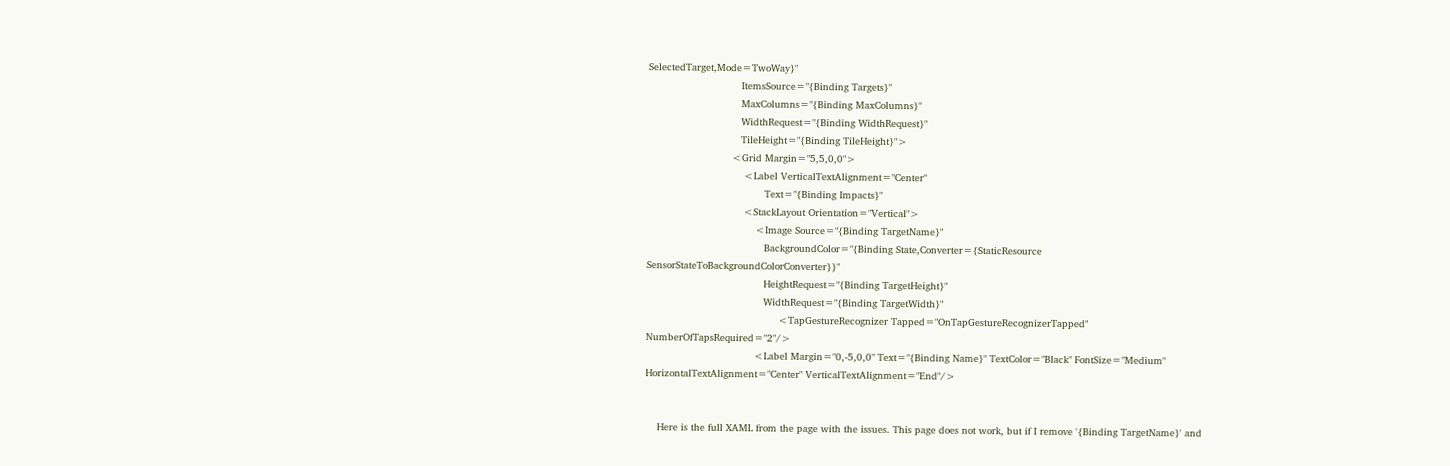SelectedTarget,Mode=TwoWay}"
                               ItemsSource="{Binding Targets}"
                               MaxColumns="{Binding MaxColumns}"
                               WidthRequest="{Binding WidthRequest}"
                               TileHeight="{Binding TileHeight}">
                            <Grid Margin="5,5,0,0">
                                <Label VerticalTextAlignment="Center"
                                       Text="{Binding Impacts}"
                                <StackLayout Orientation="Vertical">
                                    <Image Source="{Binding TargetName}"
                                       BackgroundColor="{Binding State,Converter={StaticResource SensorStateToBackgroundColorConverter}}"
                                       HeightRequest="{Binding TargetHeight}"
                                       WidthRequest="{Binding TargetWidth}"
                                            <TapGestureRecognizer Tapped="OnTapGestureRecognizerTapped" NumberOfTapsRequired="2"/>
                                    <Label Margin="0,-5,0,0" Text="{Binding Name}" TextColor="Black" FontSize="Medium" HorizontalTextAlignment="Center" VerticalTextAlignment="End"/>


    Here is the full XAML from the page with the issues. This page does not work, but if I remove '{Binding TargetName}' and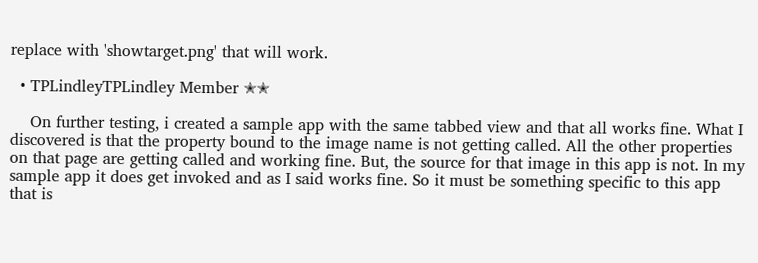replace with 'showtarget.png' that will work.

  • TPLindleyTPLindley Member ✭✭

    On further testing, i created a sample app with the same tabbed view and that all works fine. What I discovered is that the property bound to the image name is not getting called. All the other properties on that page are getting called and working fine. But, the source for that image in this app is not. In my sample app it does get invoked and as I said works fine. So it must be something specific to this app that is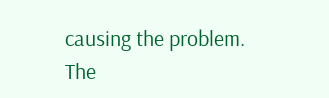causing the problem. The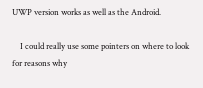UWP version works as well as the Android.

    I could really use some pointers on where to look for reasons why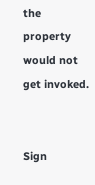the property would not get invoked.


Sign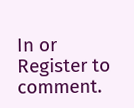In or Register to comment.